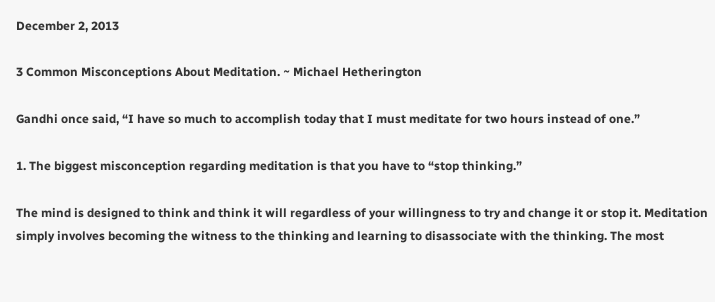December 2, 2013

3 Common Misconceptions About Meditation. ~ Michael Hetherington

Gandhi once said, “I have so much to accomplish today that I must meditate for two hours instead of one.”

1. The biggest misconception regarding meditation is that you have to “stop thinking.”

The mind is designed to think and think it will regardless of your willingness to try and change it or stop it. Meditation simply involves becoming the witness to the thinking and learning to disassociate with the thinking. The most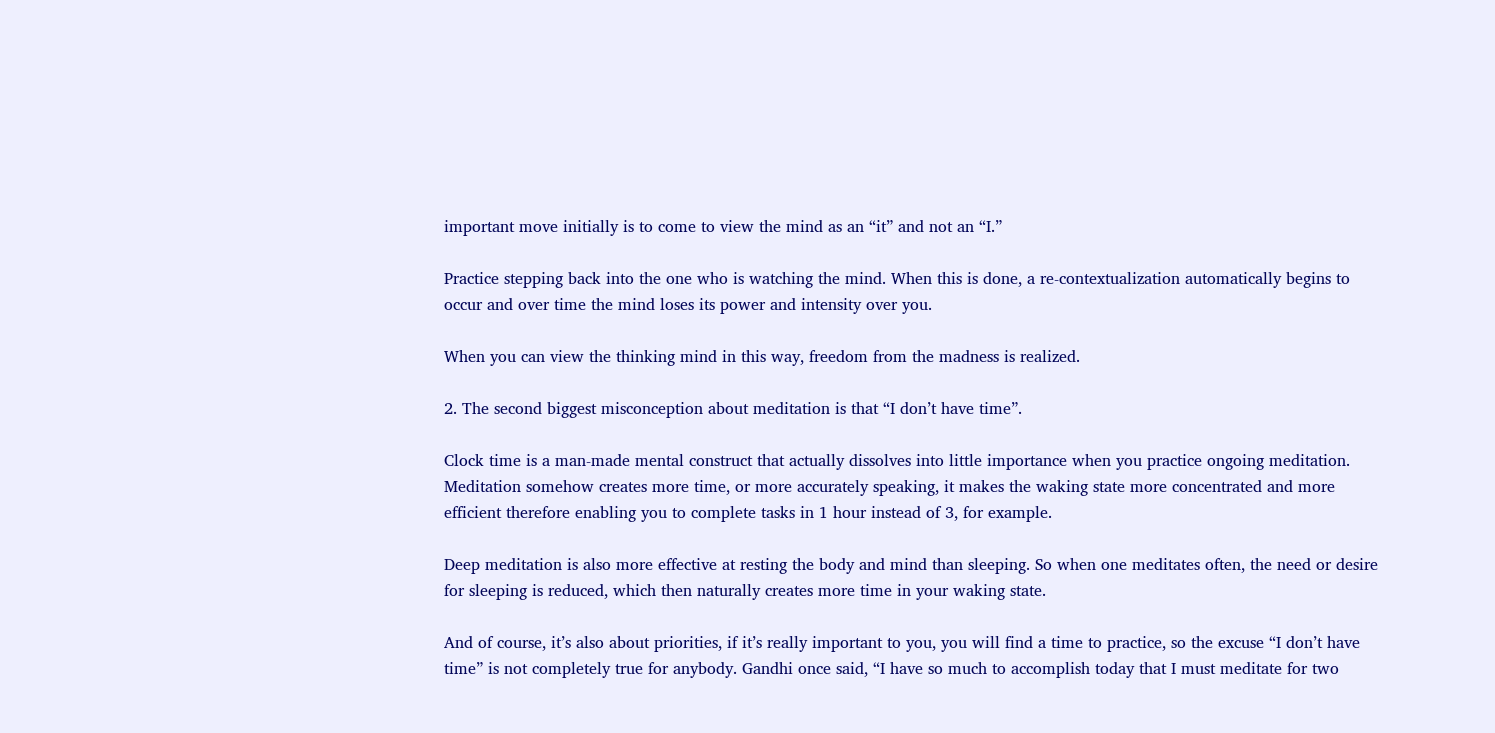important move initially is to come to view the mind as an “it” and not an “I.”

Practice stepping back into the one who is watching the mind. When this is done, a re-contextualization automatically begins to occur and over time the mind loses its power and intensity over you.

When you can view the thinking mind in this way, freedom from the madness is realized.

2. The second biggest misconception about meditation is that “I don’t have time”.

Clock time is a man-made mental construct that actually dissolves into little importance when you practice ongoing meditation. Meditation somehow creates more time, or more accurately speaking, it makes the waking state more concentrated and more efficient therefore enabling you to complete tasks in 1 hour instead of 3, for example.

Deep meditation is also more effective at resting the body and mind than sleeping. So when one meditates often, the need or desire for sleeping is reduced, which then naturally creates more time in your waking state.

And of course, it’s also about priorities, if it’s really important to you, you will find a time to practice, so the excuse “I don’t have time” is not completely true for anybody. Gandhi once said, “I have so much to accomplish today that I must meditate for two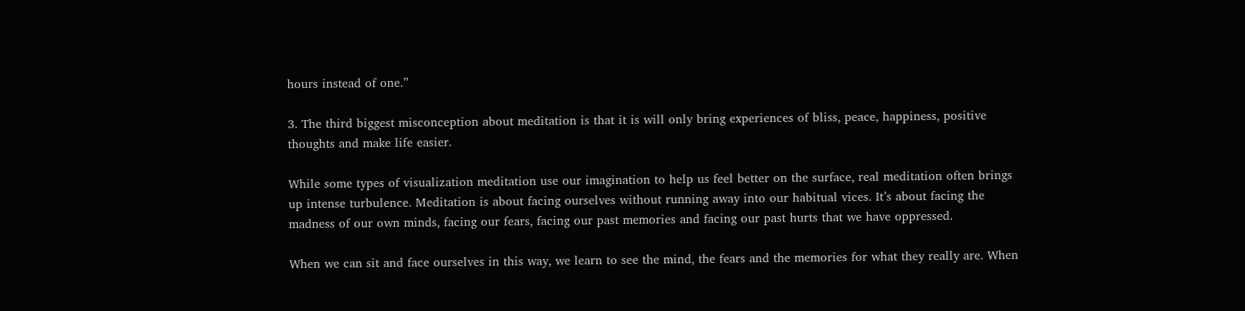hours instead of one.”

3. The third biggest misconception about meditation is that it is will only bring experiences of bliss, peace, happiness, positive thoughts and make life easier.

While some types of visualization meditation use our imagination to help us feel better on the surface, real meditation often brings up intense turbulence. Meditation is about facing ourselves without running away into our habitual vices. It’s about facing the madness of our own minds, facing our fears, facing our past memories and facing our past hurts that we have oppressed.

When we can sit and face ourselves in this way, we learn to see the mind, the fears and the memories for what they really are. When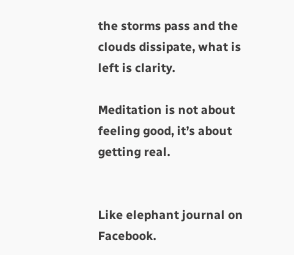the storms pass and the clouds dissipate, what is left is clarity.

Meditation is not about feeling good, it’s about getting real.


Like elephant journal on Facebook.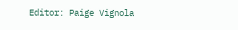Editor: Paige Vignola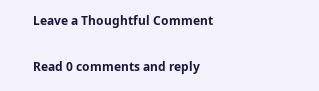Leave a Thoughtful Comment

Read 0 comments and reply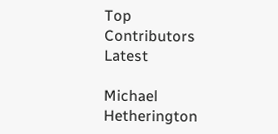Top Contributors Latest

Michael Hetherington